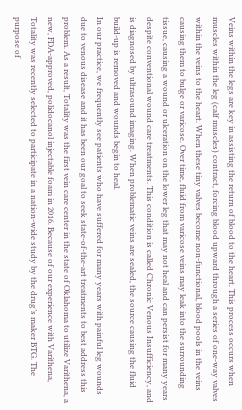Veins within the legs are key in assisting the return of blood to the heart. This process occurs when muscles within the leg (calf muscles) contract, forcing blood upward through a series of one-way valves within the veins to the heart. When these tiny valves become non-functional, blood pools in the veins causing them to bulge or varicose. Over time, fluid from varicose veins may leak into the surrounding tissue, causing a wound or ulceration on the lower leg that may not heal and can persist for many years despite conventional wound care treatments. This condition is called Chronic Venous Insufficiency, and is diagnosed by ultrasound imaging. When problematic veins are sealed, the source causing the fluid build-up is removed and wounds begin to heal.
In our practice, we frequently see patients who have suffered for many years with painful leg wounds due to venous disease and it has been our goal to seek state-of-the-art treatments to best address this problem. As a result, Totality was the first vein care center in the state of Oklahoma to utilize Varithena, a new, FDA-approved, polidocanol injectable foam in 2016. Because of our experience with Varithena, Totality was recently selected to participate in a nation-wide study by the drug’s maker BTG. The purpose of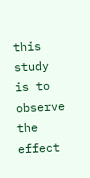this study is to observe the effect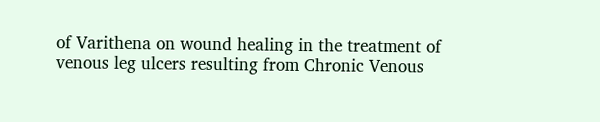of Varithena on wound healing in the treatment of venous leg ulcers resulting from Chronic Venous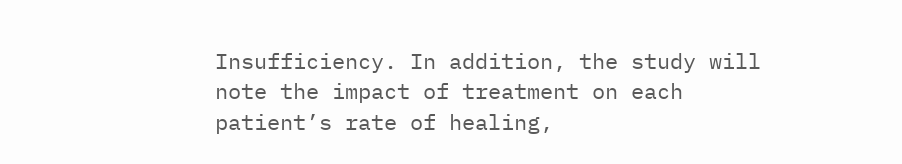Insufficiency. In addition, the study will note the impact of treatment on each patient’s rate of healing,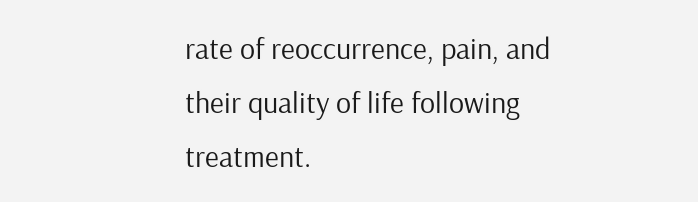rate of reoccurrence, pain, and their quality of life following treatment.